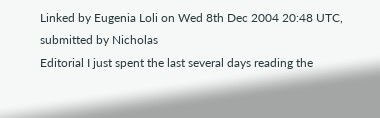Linked by Eugenia Loli on Wed 8th Dec 2004 20:48 UTC, submitted by Nicholas
Editorial I just spent the last several days reading the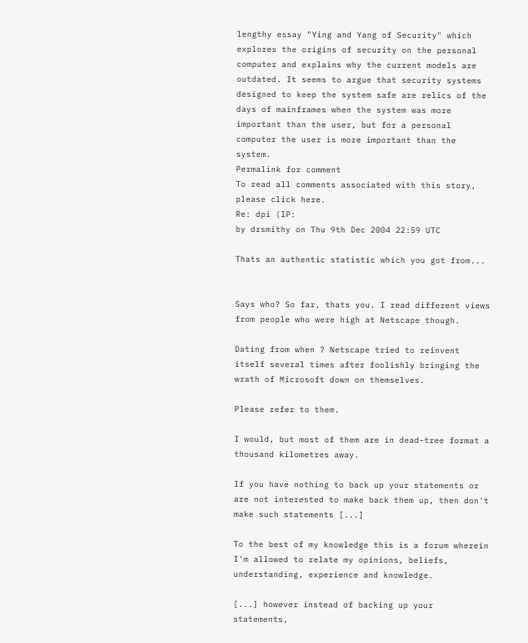lengthy essay "Ying and Yang of Security" which explores the origins of security on the personal computer and explains why the current models are outdated. It seems to argue that security systems designed to keep the system safe are relics of the days of mainframes when the system was more important than the user, but for a personal computer the user is more important than the system.
Permalink for comment
To read all comments associated with this story, please click here.
Re: dpi (IP:
by drsmithy on Thu 9th Dec 2004 22:59 UTC

Thats an authentic statistic which you got from...


Says who? So far, thats you. I read different views from people who were high at Netscape though.

Dating from when ? Netscape tried to reinvent itself several times after foolishly bringing the wrath of Microsoft down on themselves.

Please refer to them.

I would, but most of them are in dead-tree format a thousand kilometres away.

If you have nothing to back up your statements or are not interested to make back them up, then don't make such statements [...]

To the best of my knowledge this is a forum wherein I'm allowed to relate my opinions, beliefs, understanding, experience and knowledge.

[...] however instead of backing up your statements,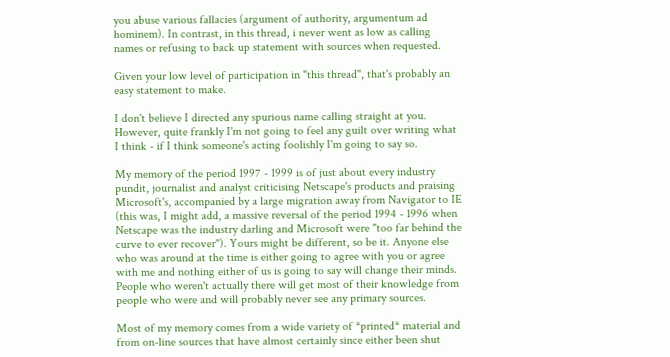you abuse various fallacies (argument of authority, argumentum ad hominem). In contrast, in this thread, i never went as low as calling names or refusing to back up statement with sources when requested.

Given your low level of participation in "this thread", that's probably an easy statement to make.

I don't believe I directed any spurious name calling straight at you. However, quite frankly I'm not going to feel any guilt over writing what I think - if I think someone's acting foolishly I'm going to say so.

My memory of the period 1997 - 1999 is of just about every industry pundit, journalist and analyst criticising Netscape's products and praising Microsoft's, accompanied by a large migration away from Navigator to IE (this was, I might add, a massive reversal of the period 1994 - 1996 when Netscape was the industry darling and Microsoft were "too far behind the curve to ever recover"). Yours might be different, so be it. Anyone else who was around at the time is either going to agree with you or agree with me and nothing either of us is going to say will change their minds. People who weren't actually there will get most of their knowledge from people who were and will probably never see any primary sources.

Most of my memory comes from a wide variety of *printed* material and from on-line sources that have almost certainly since either been shut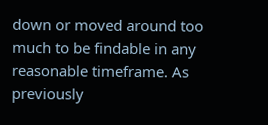down or moved around too much to be findable in any reasonable timeframe. As previously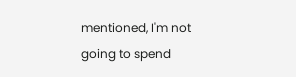mentioned, I'm not going to spend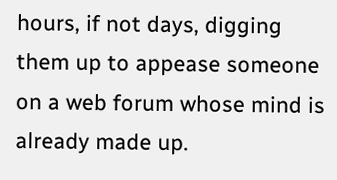hours, if not days, digging them up to appease someone on a web forum whose mind is already made up.